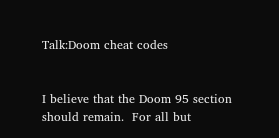Talk:Doom cheat codes


I believe that the Doom 95 section should remain.  For all but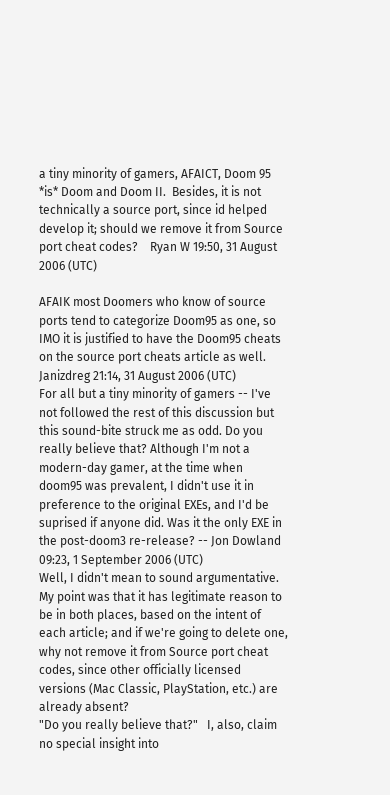a tiny minority of gamers, AFAICT, Doom 95 *is* Doom and Doom II.  Besides, it is not technically a source port, since id helped develop it; should we remove it from Source port cheat codes?    Ryan W 19:50, 31 August 2006 (UTC)

AFAIK most Doomers who know of source ports tend to categorize Doom95 as one, so IMO it is justified to have the Doom95 cheats on the source port cheats article as well. Janizdreg 21:14, 31 August 2006 (UTC)
For all but a tiny minority of gamers -- I've not followed the rest of this discussion but this sound-bite struck me as odd. Do you really believe that? Although I'm not a modern-day gamer, at the time when doom95 was prevalent, I didn't use it in preference to the original EXEs, and I'd be suprised if anyone did. Was it the only EXE in the post-doom3 re-release? -- Jon Dowland 09:23, 1 September 2006 (UTC)
Well, I didn't mean to sound argumentative.  My point was that it has legitimate reason to be in both places, based on the intent of each article; and if we're going to delete one, why not remove it from Source port cheat codes, since other officially licensed versions (Mac Classic, PlayStation, etc.) are already absent?
"Do you really believe that?"   I, also, claim no special insight into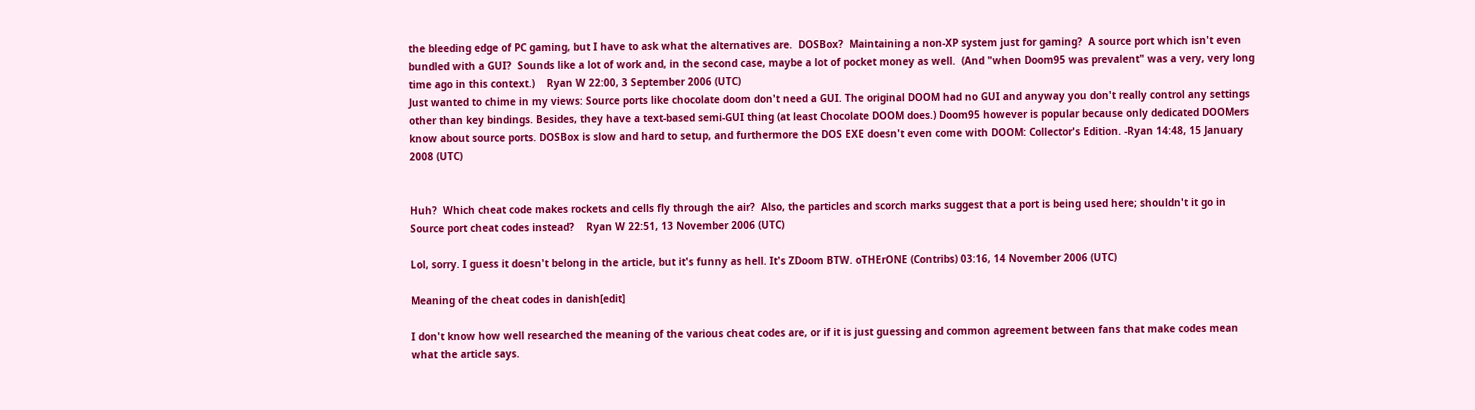the bleeding edge of PC gaming, but I have to ask what the alternatives are.  DOSBox?  Maintaining a non-XP system just for gaming?  A source port which isn't even bundled with a GUI?  Sounds like a lot of work and, in the second case, maybe a lot of pocket money as well.  (And "when Doom95 was prevalent" was a very, very long time ago in this context.)    Ryan W 22:00, 3 September 2006 (UTC)
Just wanted to chime in my views: Source ports like chocolate doom don't need a GUI. The original DOOM had no GUI and anyway you don't really control any settings other than key bindings. Besides, they have a text-based semi-GUI thing (at least Chocolate DOOM does.) Doom95 however is popular because only dedicated DOOMers know about source ports. DOSBox is slow and hard to setup, and furthermore the DOS EXE doesn't even come with DOOM: Collector's Edition. -Ryan 14:48, 15 January 2008 (UTC)


Huh?  Which cheat code makes rockets and cells fly through the air?  Also, the particles and scorch marks suggest that a port is being used here; shouldn't it go in Source port cheat codes instead?    Ryan W 22:51, 13 November 2006 (UTC)

Lol, sorry. I guess it doesn't belong in the article, but it's funny as hell. It's ZDoom BTW. oTHErONE (Contribs) 03:16, 14 November 2006 (UTC)

Meaning of the cheat codes in danish[edit]

I don't know how well researched the meaning of the various cheat codes are, or if it is just guessing and common agreement between fans that make codes mean what the article says.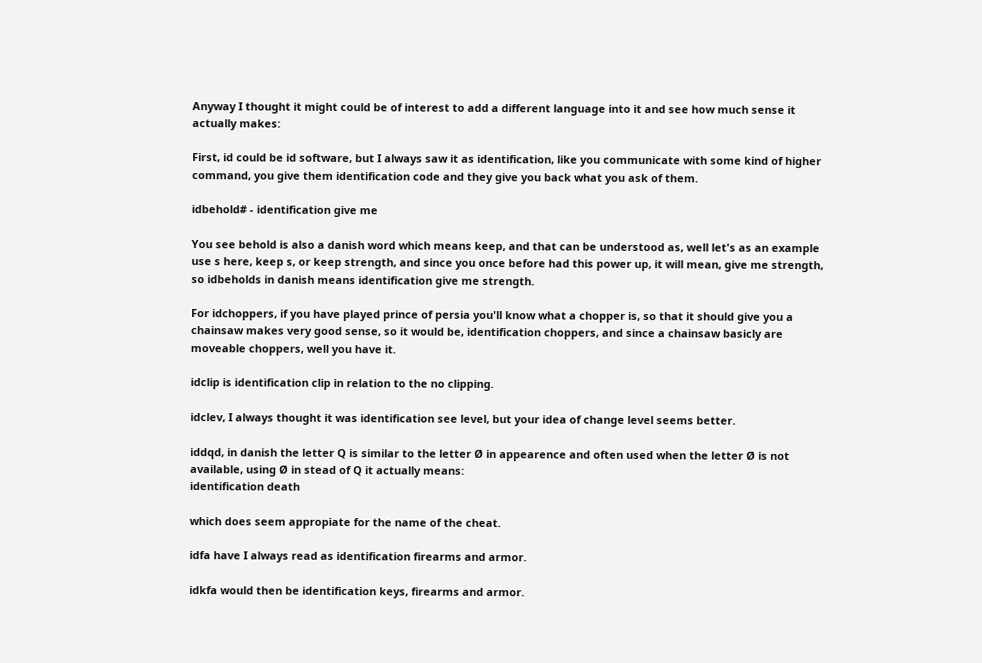Anyway I thought it might could be of interest to add a different language into it and see how much sense it actually makes:

First, id could be id software, but I always saw it as identification, like you communicate with some kind of higher command, you give them identification code and they give you back what you ask of them.

idbehold# - identification give me

You see behold is also a danish word which means keep, and that can be understood as, well let's as an example use s here, keep s, or keep strength, and since you once before had this power up, it will mean, give me strength, so idbeholds in danish means identification give me strength.

For idchoppers, if you have played prince of persia you'll know what a chopper is, so that it should give you a chainsaw makes very good sense, so it would be, identification choppers, and since a chainsaw basicly are moveable choppers, well you have it.

idclip is identification clip in relation to the no clipping.

idclev, I always thought it was identification see level, but your idea of change level seems better.

iddqd, in danish the letter Q is similar to the letter Ø in appearence and often used when the letter Ø is not available, using Ø in stead of Q it actually means:
identification death

which does seem appropiate for the name of the cheat.

idfa have I always read as identification firearms and armor.

idkfa would then be identification keys, firearms and armor.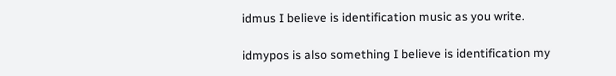idmus I believe is identification music as you write.

idmypos is also something I believe is identification my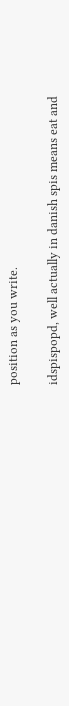position as you write.

idspispopd, well actually in danish spis means eat and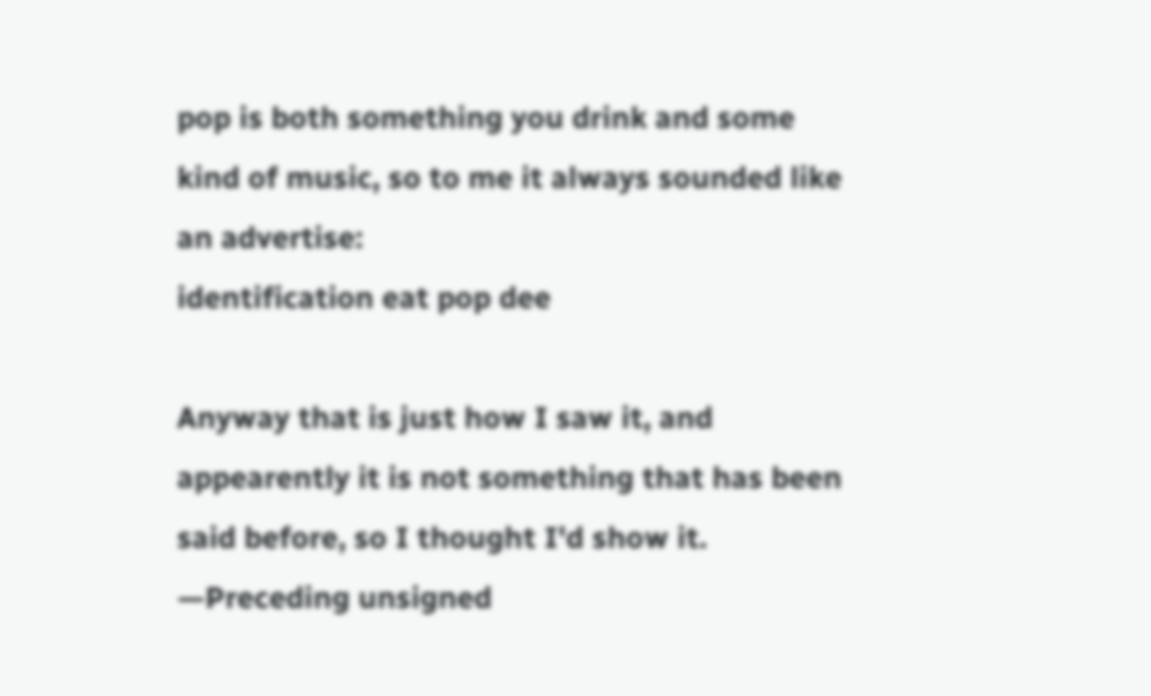pop is both something you drink and some kind of music, so to me it always sounded like an advertise:
identification eat pop dee

Anyway that is just how I saw it, and appearently it is not something that has been said before, so I thought I'd show it. —Preceding unsigned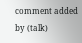comment added by (talk)